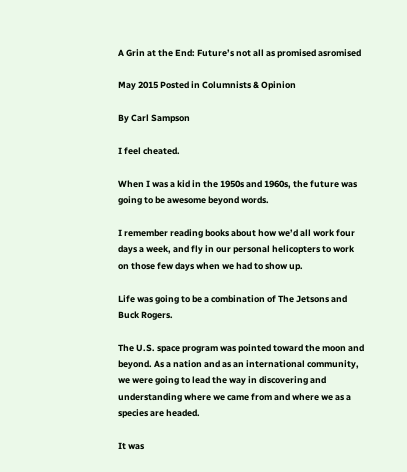A Grin at the End: Future’s not all as promised asromised

May 2015 Posted in Columnists & Opinion

By Carl Sampson

I feel cheated.

When I was a kid in the 1950s and 1960s, the future was going to be awesome beyond words.

I remember reading books about how we’d all work four days a week, and fly in our personal helicopters to work on those few days when we had to show up.

Life was going to be a combination of The Jetsons and Buck Rogers.

The U.S. space program was pointed toward the moon and beyond. As a nation and as an international community, we were going to lead the way in discovering and understanding where we came from and where we as a species are headed.

It was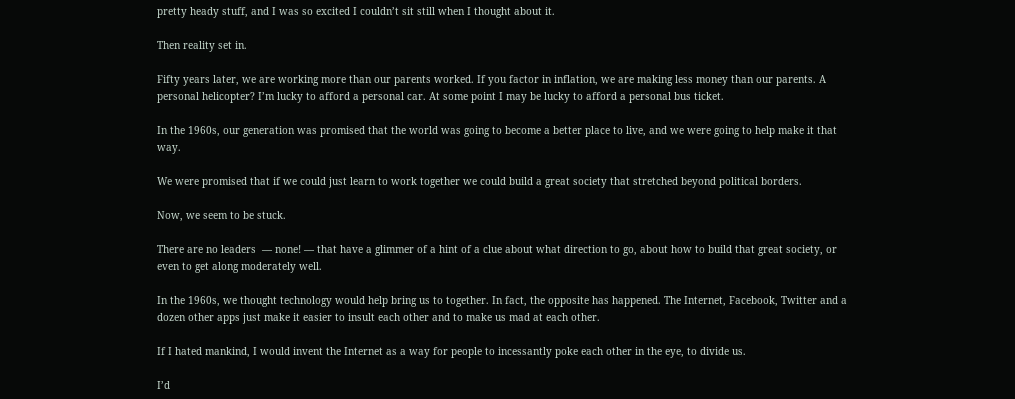pretty heady stuff, and I was so excited I couldn’t sit still when I thought about it.

Then reality set in.

Fifty years later, we are working more than our parents worked. If you factor in inflation, we are making less money than our parents. A personal helicopter? I’m lucky to afford a personal car. At some point I may be lucky to afford a personal bus ticket.

In the 1960s, our generation was promised that the world was going to become a better place to live, and we were going to help make it that way.

We were promised that if we could just learn to work together we could build a great society that stretched beyond political borders.

Now, we seem to be stuck.

There are no leaders  — none! — that have a glimmer of a hint of a clue about what direction to go, about how to build that great society, or even to get along moderately well.

In the 1960s, we thought technology would help bring us to together. In fact, the opposite has happened. The Internet, Facebook, Twitter and a dozen other apps just make it easier to insult each other and to make us mad at each other.

If I hated mankind, I would invent the Internet as a way for people to incessantly poke each other in the eye, to divide us.

I’d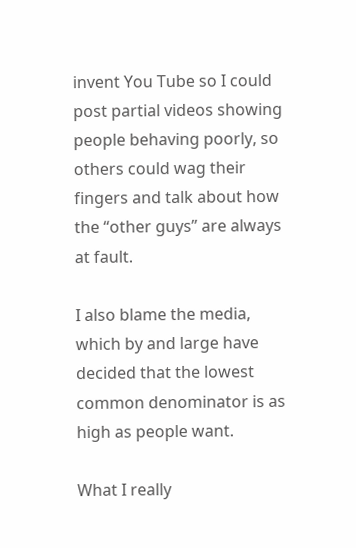invent You Tube so I could post partial videos showing people behaving poorly, so others could wag their fingers and talk about how the “other guys” are always at fault.

I also blame the media, which by and large have decided that the lowest common denominator is as high as people want.

What I really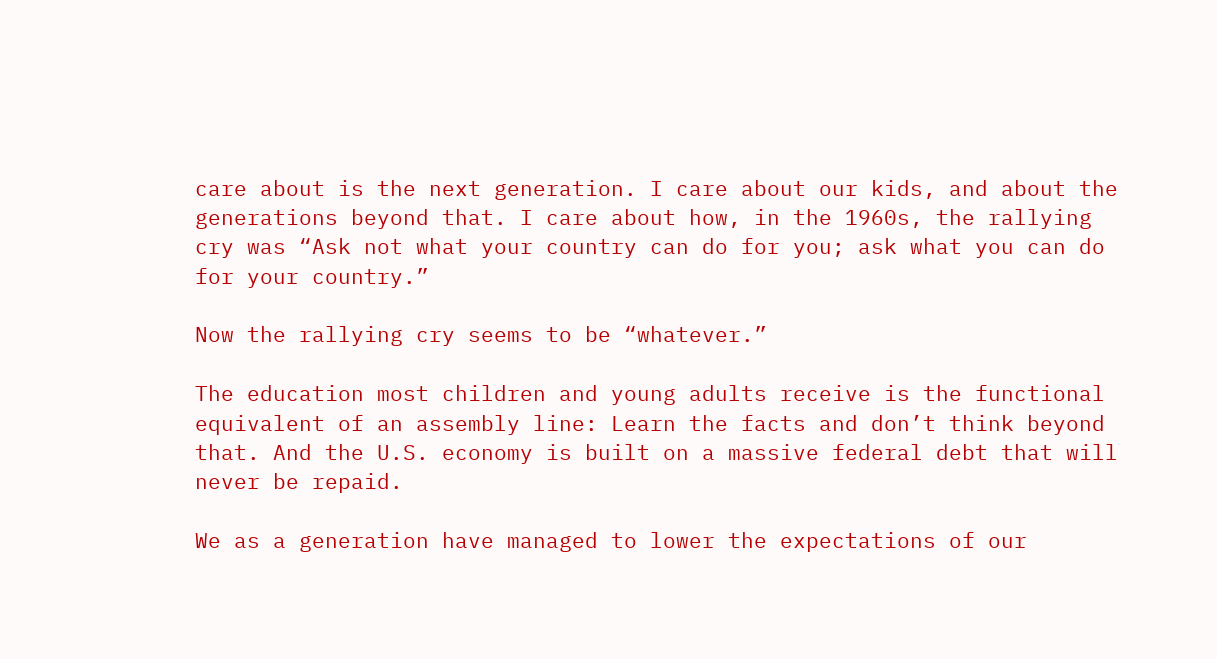care about is the next generation. I care about our kids, and about the generations beyond that. I care about how, in the 1960s, the rallying cry was “Ask not what your country can do for you; ask what you can do for your country.”

Now the rallying cry seems to be “whatever.”

The education most children and young adults receive is the functional equivalent of an assembly line: Learn the facts and don’t think beyond that. And the U.S. economy is built on a massive federal debt that will never be repaid.

We as a generation have managed to lower the expectations of our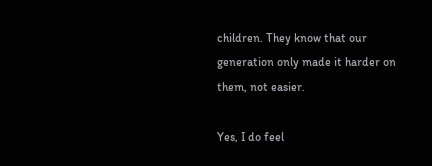children. They know that our generation only made it harder on them, not easier.

Yes, I do feel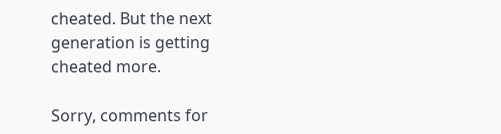cheated. But the next generation is getting cheated more.

Sorry, comments for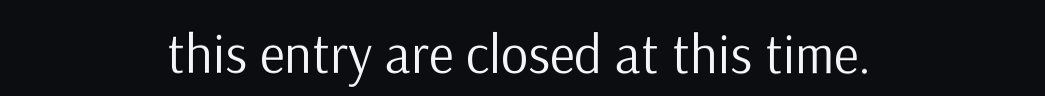this entry are closed at this time.